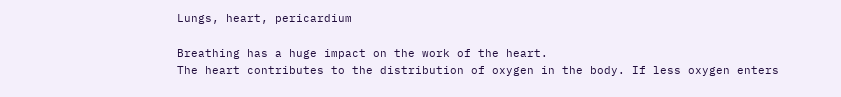Lungs, heart, pericardium

Breathing has a huge impact on the work of the heart.
The heart contributes to the distribution of oxygen in the body. If less oxygen enters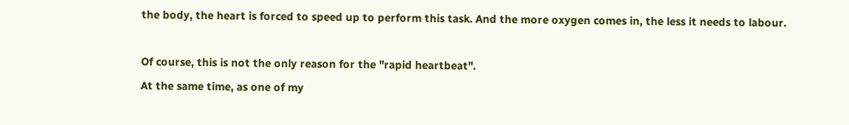the body, the heart is forced to speed up to perform this task. And the more oxygen comes in, the less it needs to labour.

Of course, this is not the only reason for the "rapid heartbeat".
At the same time, as one of my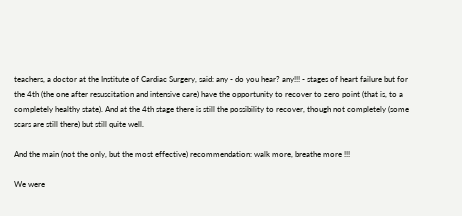teachers, a doctor at the Institute of Cardiac Surgery, said: any - do you hear? any!!! - stages of heart failure but for the 4th (the one after resuscitation and intensive care) have the opportunity to recover to zero point (that is, to a completely healthy state). And at the 4th stage there is still the possibility to recover, though not completely (some scars are still there) but still quite well.

And the main (not the only, but the most effective) recommendation: walk more, breathe more !!!

We were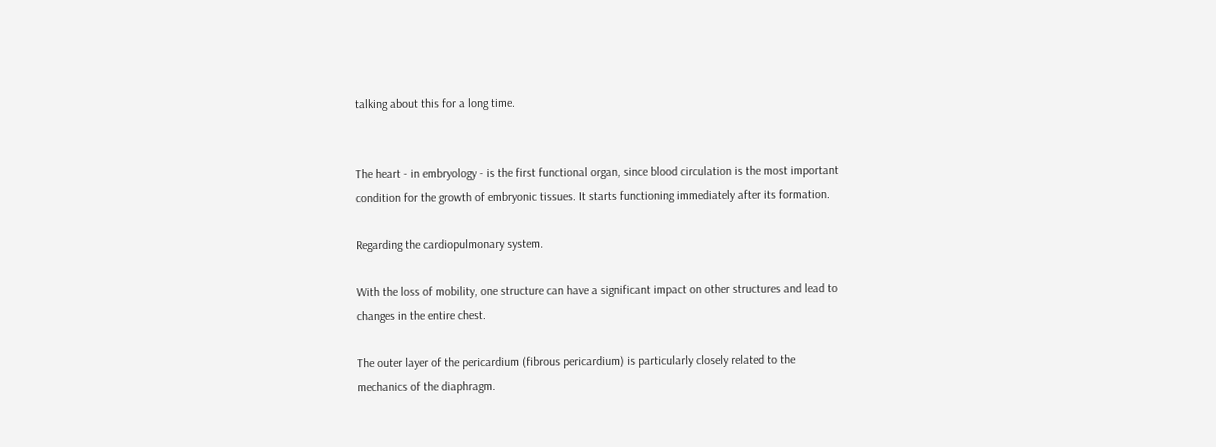talking about this for a long time.


The heart - in embryology - is the first functional organ, since blood circulation is the most important condition for the growth of embryonic tissues. It starts functioning immediately after its formation.

Regarding the cardiopulmonary system.

With the loss of mobility, one structure can have a significant impact on other structures and lead to changes in the entire chest.

The outer layer of the pericardium (fibrous pericardium) is particularly closely related to the mechanics of the diaphragm.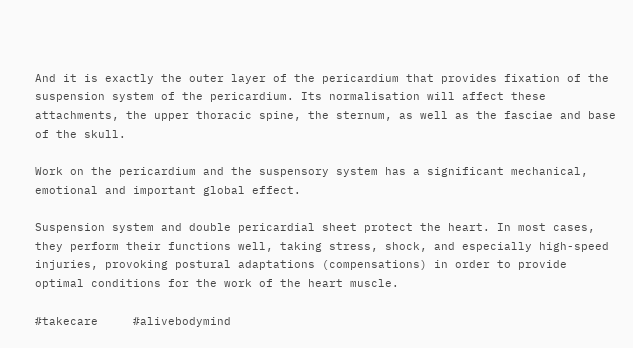And it is exactly the outer layer of the pericardium that provides fixation of the suspension system of the pericardium. Its normalisation will affect these attachments, the upper thoracic spine, the sternum, as well as the fasciae and base of the skull.

Work on the pericardium and the suspensory system has a significant mechanical, emotional and important global effect.

Suspension system and double pericardial sheet protect the heart. In most cases, they perform their functions well, taking stress, shock, and especially high-speed injuries, provoking postural adaptations (compensations) in order to provide optimal conditions for the work of the heart muscle.

#takecare     #alivebodymind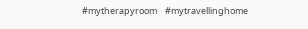#mytherapyroom    #mytravellinghome